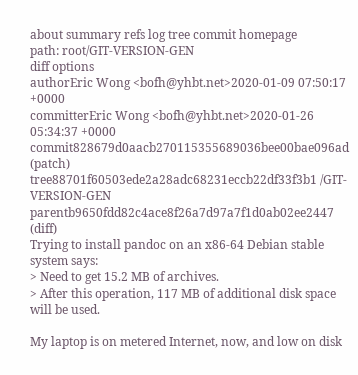about summary refs log tree commit homepage
path: root/GIT-VERSION-GEN
diff options
authorEric Wong <bofh@yhbt.net>2020-01-09 07:50:17 +0000
committerEric Wong <bofh@yhbt.net>2020-01-26 05:34:37 +0000
commit828679d0aacb270115355689036bee00bae096ad (patch)
tree88701f60503ede2a28adc68231eccb22df33f3b1 /GIT-VERSION-GEN
parentb9650fdd82c4ace8f26a7d97a7f1d0ab02ee2447 (diff)
Trying to install pandoc on an x86-64 Debian stable system says:
> Need to get 15.2 MB of archives.
> After this operation, 117 MB of additional disk space will be used.

My laptop is on metered Internet, now, and low on disk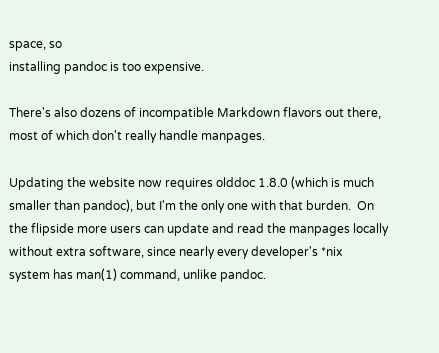space, so
installing pandoc is too expensive.

There's also dozens of incompatible Markdown flavors out there,
most of which don't really handle manpages.

Updating the website now requires olddoc 1.8.0 (which is much
smaller than pandoc), but I'm the only one with that burden.  On
the flipside more users can update and read the manpages locally
without extra software, since nearly every developer's *nix
system has man(1) command, unlike pandoc.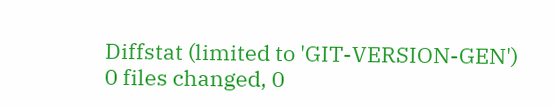Diffstat (limited to 'GIT-VERSION-GEN')
0 files changed, 0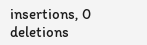insertions, 0 deletions